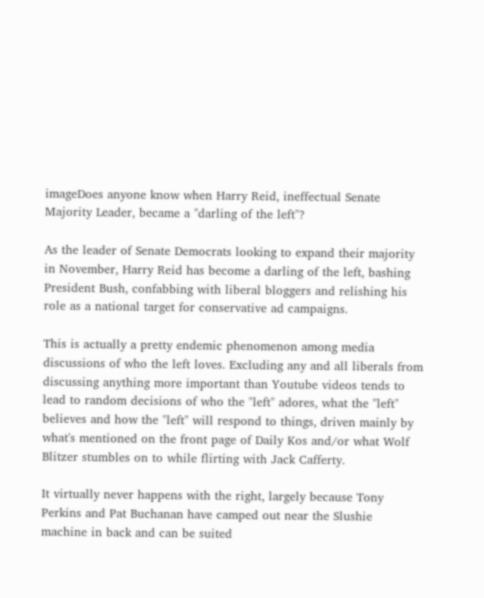imageDoes anyone know when Harry Reid, ineffectual Senate Majority Leader, became a "darling of the left"?

As the leader of Senate Democrats looking to expand their majority in November, Harry Reid has become a darling of the left, bashing President Bush, confabbing with liberal bloggers and relishing his role as a national target for conservative ad campaigns.

This is actually a pretty endemic phenomenon among media discussions of who the left loves. Excluding any and all liberals from discussing anything more important than Youtube videos tends to lead to random decisions of who the "left" adores, what the "left" believes and how the "left" will respond to things, driven mainly by what's mentioned on the front page of Daily Kos and/or what Wolf Blitzer stumbles on to while flirting with Jack Cafferty.

It virtually never happens with the right, largely because Tony Perkins and Pat Buchanan have camped out near the Slushie machine in back and can be suited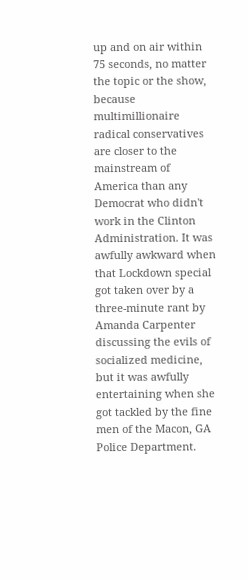up and on air within 75 seconds, no matter the topic or the show, because multimillionaire radical conservatives are closer to the mainstream of America than any Democrat who didn't work in the Clinton Administration. It was awfully awkward when that Lockdown special got taken over by a three-minute rant by Amanda Carpenter discussing the evils of socialized medicine, but it was awfully entertaining when she got tackled by the fine men of the Macon, GA Police Department.